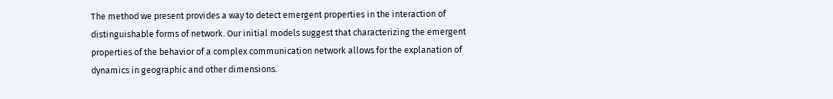The method we present provides a way to detect emergent properties in the interaction of distinguishable forms of network. Our initial models suggest that characterizing the emergent properties of the behavior of a complex communication network allows for the explanation of dynamics in geographic and other dimensions.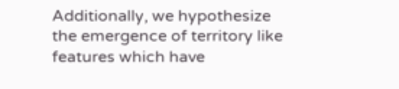Additionally, we hypothesize the emergence of territory like features which have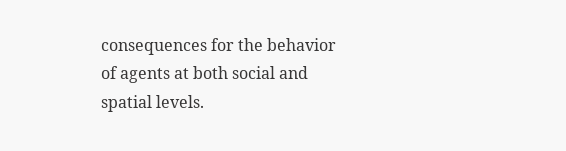consequences for the behavior of agents at both social and spatial levels.